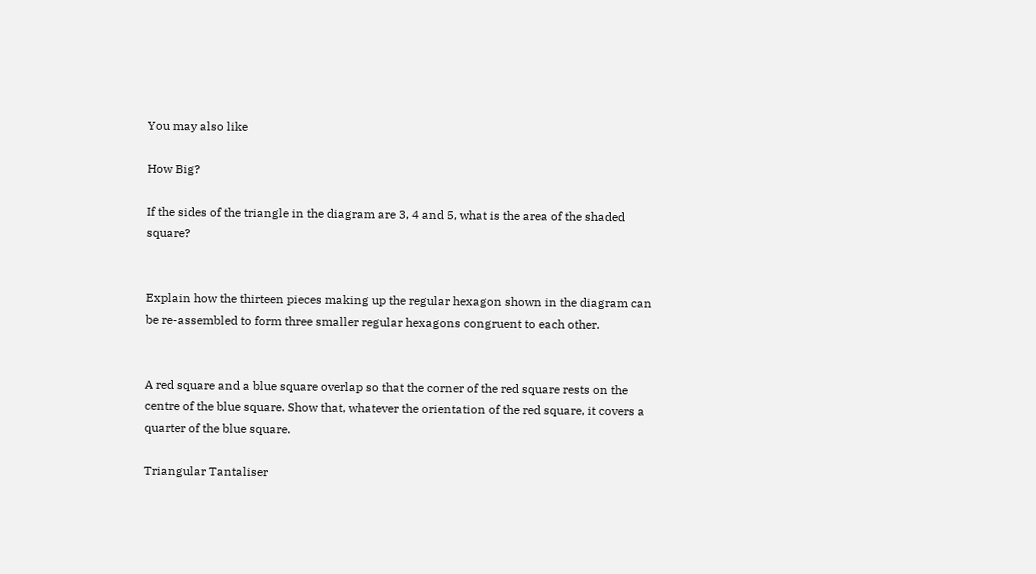You may also like

How Big?

If the sides of the triangle in the diagram are 3, 4 and 5, what is the area of the shaded square?


Explain how the thirteen pieces making up the regular hexagon shown in the diagram can be re-assembled to form three smaller regular hexagons congruent to each other.


A red square and a blue square overlap so that the corner of the red square rests on the centre of the blue square. Show that, whatever the orientation of the red square, it covers a quarter of the blue square.

Triangular Tantaliser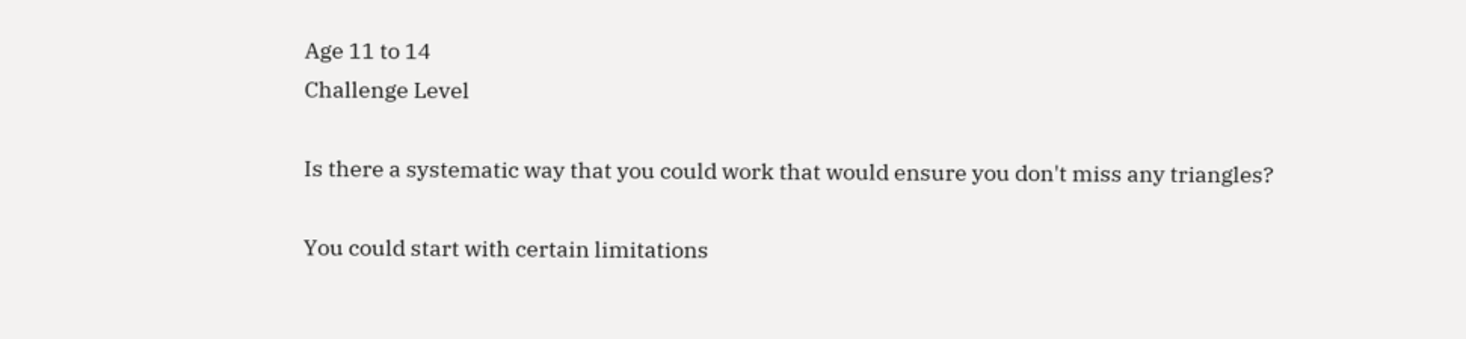Age 11 to 14
Challenge Level

Is there a systematic way that you could work that would ensure you don't miss any triangles?

You could start with certain limitations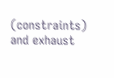(constraints) and exhaust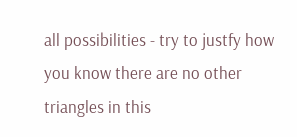all possibilities - try to justfy how you know there are no other triangles in this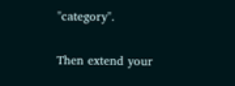"category".

Then extend your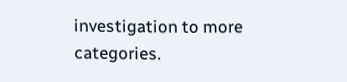investigation to more categories.